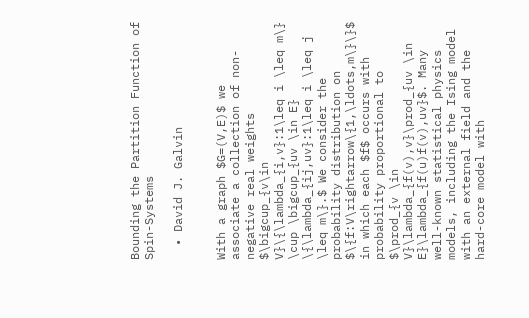Bounding the Partition Function of Spin-Systems

  • David J. Galvin


With a graph $G=(V,E)$ we associate a collection of non-negative real weights $\bigcup_{v\in V}\{\lambda_{i,v}:1\leq i \leq m\} \cup \bigcup_{uv \in E} \{\lambda_{ij,uv}:1\leq i \leq j \leq m\}.$ We consider the probability distribution on $\{f:V\rightarrow\{1,\ldots,m\}\}$ in which each $f$ occurs with probability proportional to $\prod_{v \in V}\lambda_{f(v),v}\prod_{uv \in E}\lambda_{f(u)f(v),uv}$. Many well-known statistical physics models, including the Ising model with an external field and the hard-core model with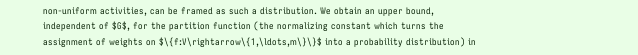non-uniform activities, can be framed as such a distribution. We obtain an upper bound, independent of $G$, for the partition function (the normalizing constant which turns the assignment of weights on $\{f:V\rightarrow\{1,\ldots,m\}\}$ into a probability distribution) in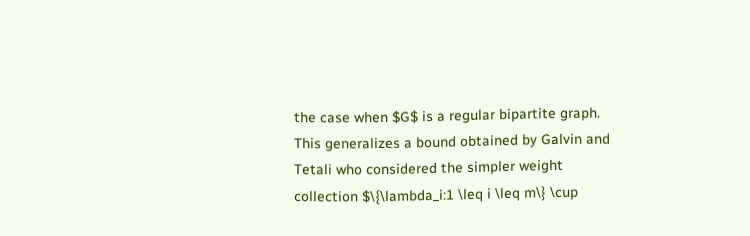the case when $G$ is a regular bipartite graph. This generalizes a bound obtained by Galvin and Tetali who considered the simpler weight collection $\{\lambda_i:1 \leq i \leq m\} \cup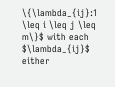\{\lambda_{ij}:1 \leq i \leq j \leq m\}$ with each $\lambda_{ij}$ either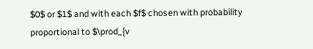$0$ or $1$ and with each $f$ chosen with probability proportional to $\prod_{v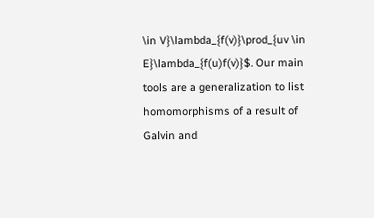\in V}\lambda_{f(v)}\prod_{uv \in E}\lambda_{f(u)f(v)}$. Our main tools are a generalization to list homomorphisms of a result of Galvin and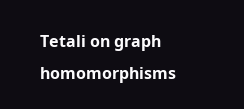Tetali on graph homomorphisms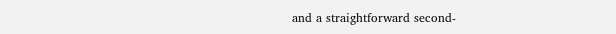and a straightforward second-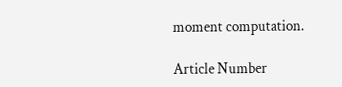moment computation.

Article Number